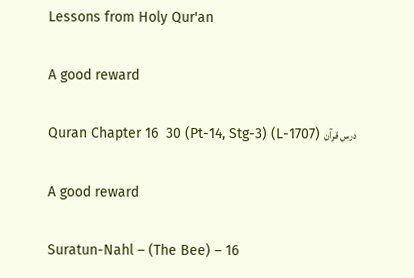Lessons from Holy Qur'an

A good reward

Quran Chapter 16  30 (Pt-14, Stg-3) (L-1707) درس قرآن

A good reward

Suratun-Nahl – (The Bee) – 16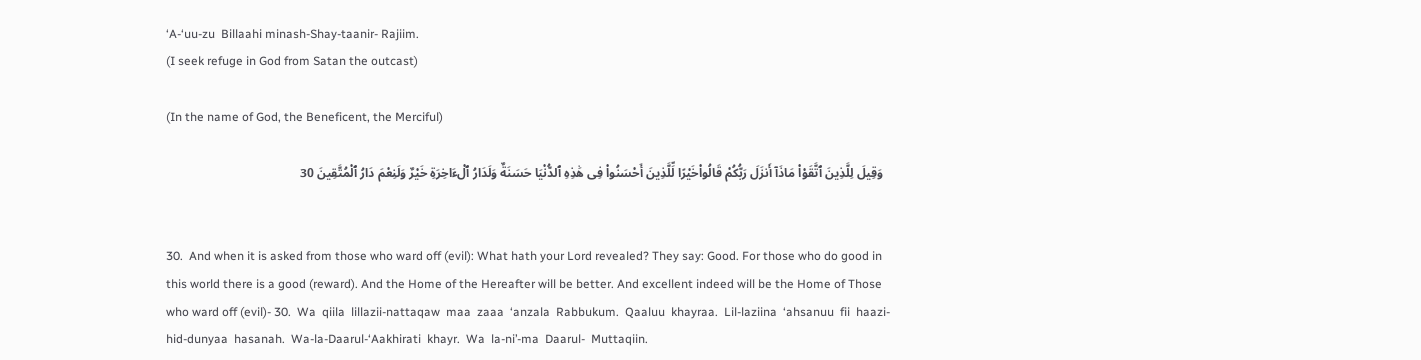‘A-‘uu-zu  Billaahi minash-Shay-taanir- Rajiim.
(I seek refuge in God from Satan the outcast)

(In the name of God, the Beneficent, the Merciful)

  وَقِيلَ لِلَّذِينَ ٱتَّقَوْا۟ مَاذَآ أَنزَلَ رَبُّكُمْ قَالُوا۟خَيْرًا لِّلَّذِينَ أَحْسَنُوا۟ فِى هَٰذِهِ ٱلدُّنْيَا حَسَنَةٌ وَلَدَارُ ٱلْءَاخِرَةِ خَيْرٌ وَلَنِعْمَ دَارُ ٱلْمُتَّقِينَ 30


30.  And when it is asked from those who ward off (evil): What hath your Lord revealed? They say: Good. For those who do good in this world there is a good (reward). And the Home of the Hereafter will be better. And excellent indeed will be the Home of Those who ward off (evil)- 30.  Wa  qiila  lillazii-nattaqaw  maa  zaaa  ‘anzala  Rabbukum.  Qaaluu  khayraa.  Lil-laziina  ‘ahsanuu  fii  haazi-hid-dunyaa  hasanah.  Wa-la-Daarul-‘Aakhirati  khayr.  Wa  la-ni’-ma  Daarul-  Muttaqiin.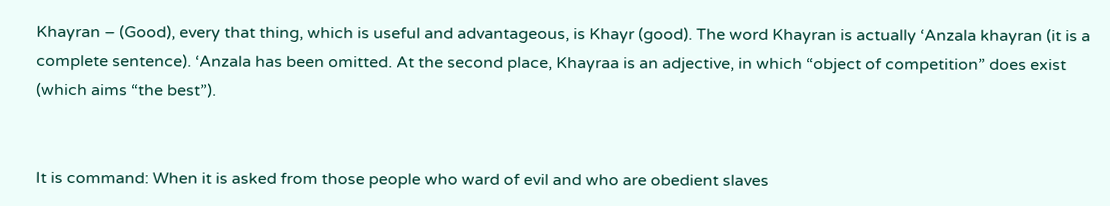Khayran – (Good), every that thing, which is useful and advantageous, is Khayr (good). The word Khayran is actually ‘Anzala khayran (it is a complete sentence). ‘Anzala has been omitted. At the second place, Khayraa is an adjective, in which “object of competition” does exist (which aims “the best”).


It is command: When it is asked from those people who ward of evil and who are obedient slaves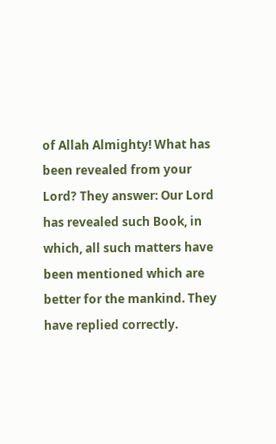of Allah Almighty! What has been revealed from your Lord? They answer: Our Lord has revealed such Book, in which, all such matters have been mentioned which are better for the mankind. They have replied correctly.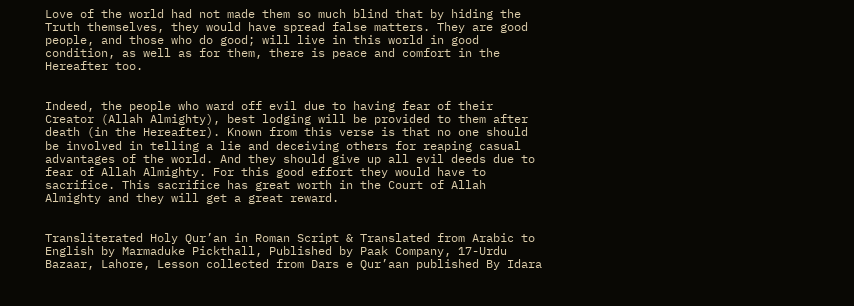Love of the world had not made them so much blind that by hiding the Truth themselves, they would have spread false matters. They are good people, and those who do good; will live in this world in good condition, as well as for them, there is peace and comfort in the Hereafter too.


Indeed, the people who ward off evil due to having fear of their Creator (Allah Almighty), best lodging will be provided to them after death (in the Hereafter). Known from this verse is that no one should be involved in telling a lie and deceiving others for reaping casual advantages of the world. And they should give up all evil deeds due to fear of Allah Almighty. For this good effort they would have to sacrifice. This sacrifice has great worth in the Court of Allah Almighty and they will get a great reward.


Transliterated Holy Qur’an in Roman Script & Translated from Arabic to English by Marmaduke Pickthall, Published by Paak Company, 17-Urdu Bazaar, Lahore, Lesson collected from Dars e Qur’aan published By Idara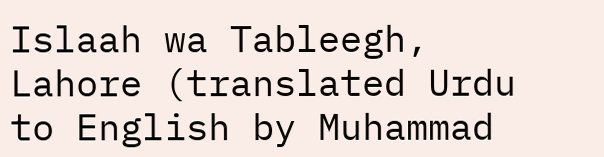Islaah wa Tableegh, Lahore (translated Urdu to English by Muhammad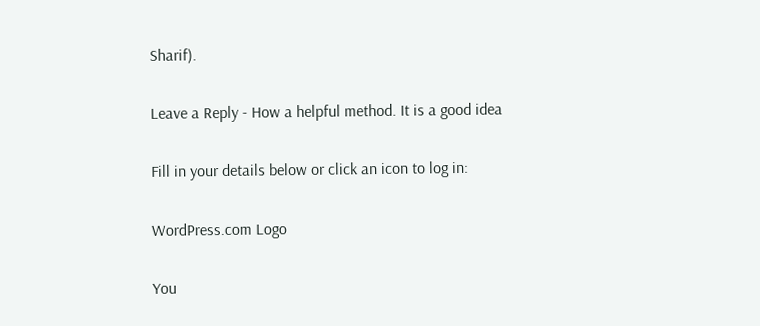Sharif).

Leave a Reply - How a helpful method. It is a good idea

Fill in your details below or click an icon to log in:

WordPress.com Logo

You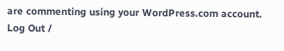are commenting using your WordPress.com account. Log Out /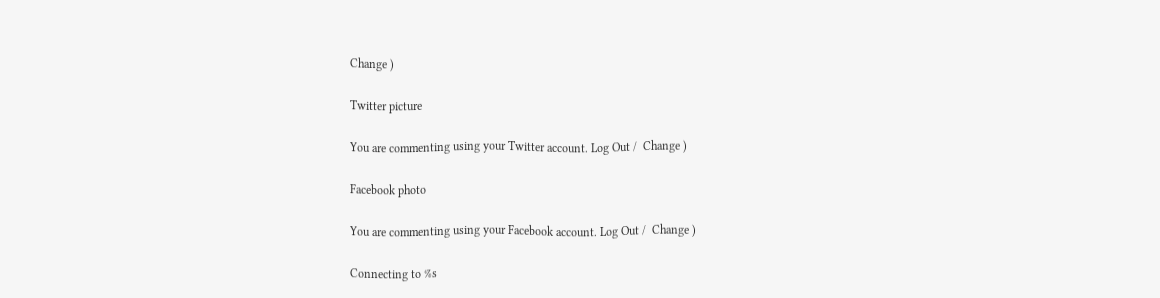Change )

Twitter picture

You are commenting using your Twitter account. Log Out /  Change )

Facebook photo

You are commenting using your Facebook account. Log Out /  Change )

Connecting to %s